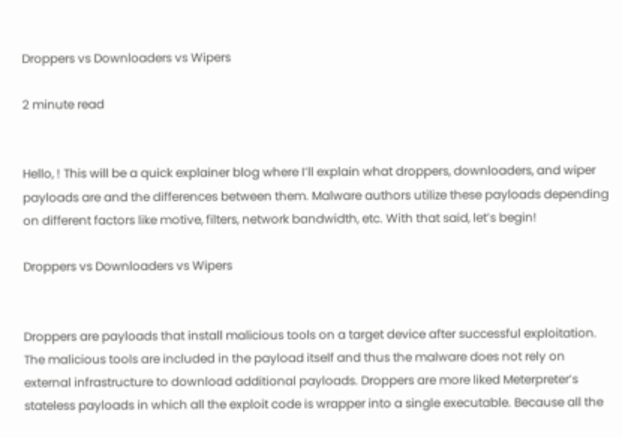Droppers vs Downloaders vs Wipers

2 minute read


Hello, ! This will be a quick explainer blog where I’ll explain what droppers, downloaders, and wiper payloads are and the differences between them. Malware authors utilize these payloads depending on different factors like motive, filters, network bandwidth, etc. With that said, let’s begin!

Droppers vs Downloaders vs Wipers


Droppers are payloads that install malicious tools on a target device after successful exploitation. The malicious tools are included in the payload itself and thus the malware does not rely on external infrastructure to download additional payloads. Droppers are more liked Meterpreter’s stateless payloads in which all the exploit code is wrapper into a single executable. Because all the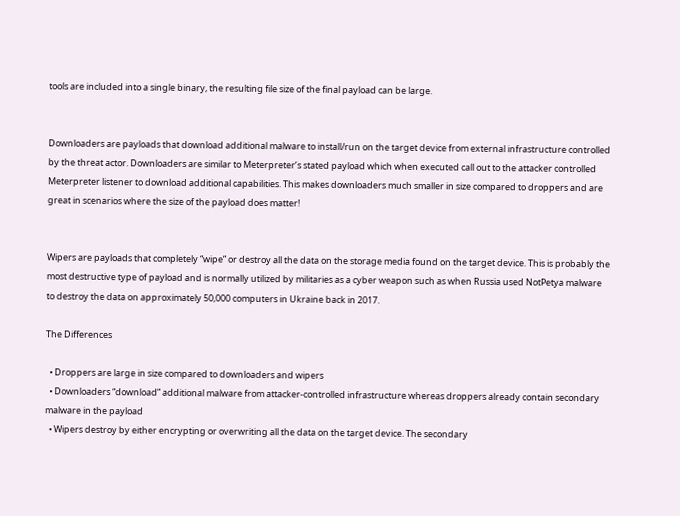tools are included into a single binary, the resulting file size of the final payload can be large.


Downloaders are payloads that download additional malware to install/run on the target device from external infrastructure controlled by the threat actor. Downloaders are similar to Meterpreter’s stated payload which when executed call out to the attacker controlled Meterpreter listener to download additional capabilities. This makes downloaders much smaller in size compared to droppers and are great in scenarios where the size of the payload does matter!


Wipers are payloads that completely “wipe” or destroy all the data on the storage media found on the target device. This is probably the most destructive type of payload and is normally utilized by militaries as a cyber weapon such as when Russia used NotPetya malware to destroy the data on approximately 50,000 computers in Ukraine back in 2017.

The Differences

  • Droppers are large in size compared to downloaders and wipers
  • Downloaders “download” additional malware from attacker-controlled infrastructure whereas droppers already contain secondary malware in the payload
  • Wipers destroy by either encrypting or overwriting all the data on the target device. The secondary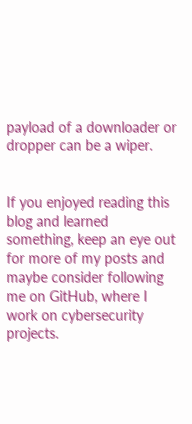payload of a downloader or dropper can be a wiper.


If you enjoyed reading this blog and learned something, keep an eye out for more of my posts and maybe consider following me on GitHub, where I work on cybersecurity projects.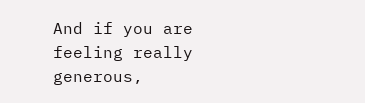And if you are feeling really generous,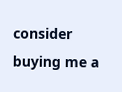consider buying me a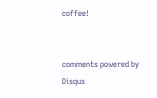coffee!


comments powered by Disqus